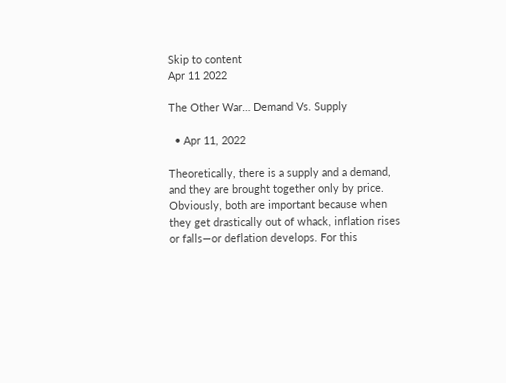Skip to content
Apr 11 2022

The Other War… Demand Vs. Supply

  • Apr 11, 2022

Theoretically, there is a supply and a demand, and they are brought together only by price. Obviously, both are important because when they get drastically out of whack, inflation rises or falls—or deflation develops. For this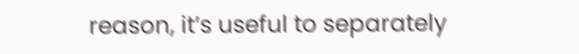reason, it’s useful to separately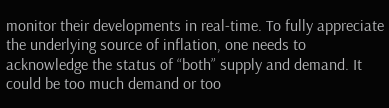monitor their developments in real-time. To fully appreciate the underlying source of inflation, one needs to acknowledge the status of “both” supply and demand. It could be too much demand or too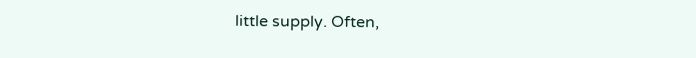little supply. Often,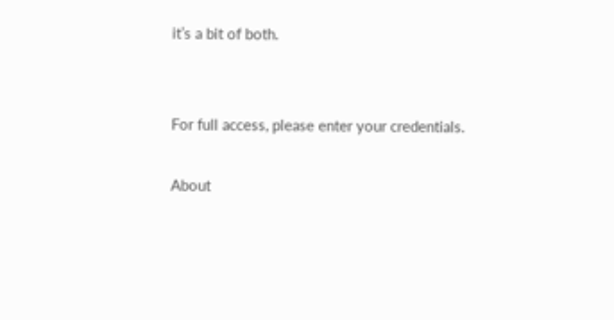it’s a bit of both.


For full access, please enter your credentials.

About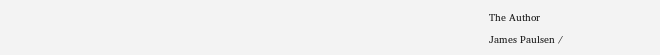The Author

James Paulsen /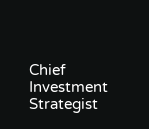Chief Investment Strategist